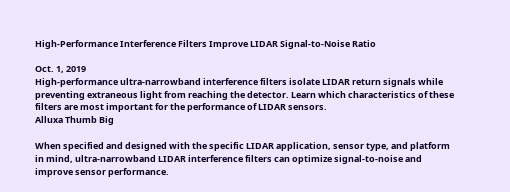High-Performance Interference Filters Improve LIDAR Signal-to-Noise Ratio

Oct. 1, 2019
High-performance ultra-narrowband interference filters isolate LIDAR return signals while preventing extraneous light from reaching the detector. Learn which characteristics of these filters are most important for the performance of LIDAR sensors.
Alluxa Thumb Big

When specified and designed with the specific LIDAR application, sensor type, and platform in mind, ultra-narrowband LIDAR interference filters can optimize signal-to-noise and improve sensor performance.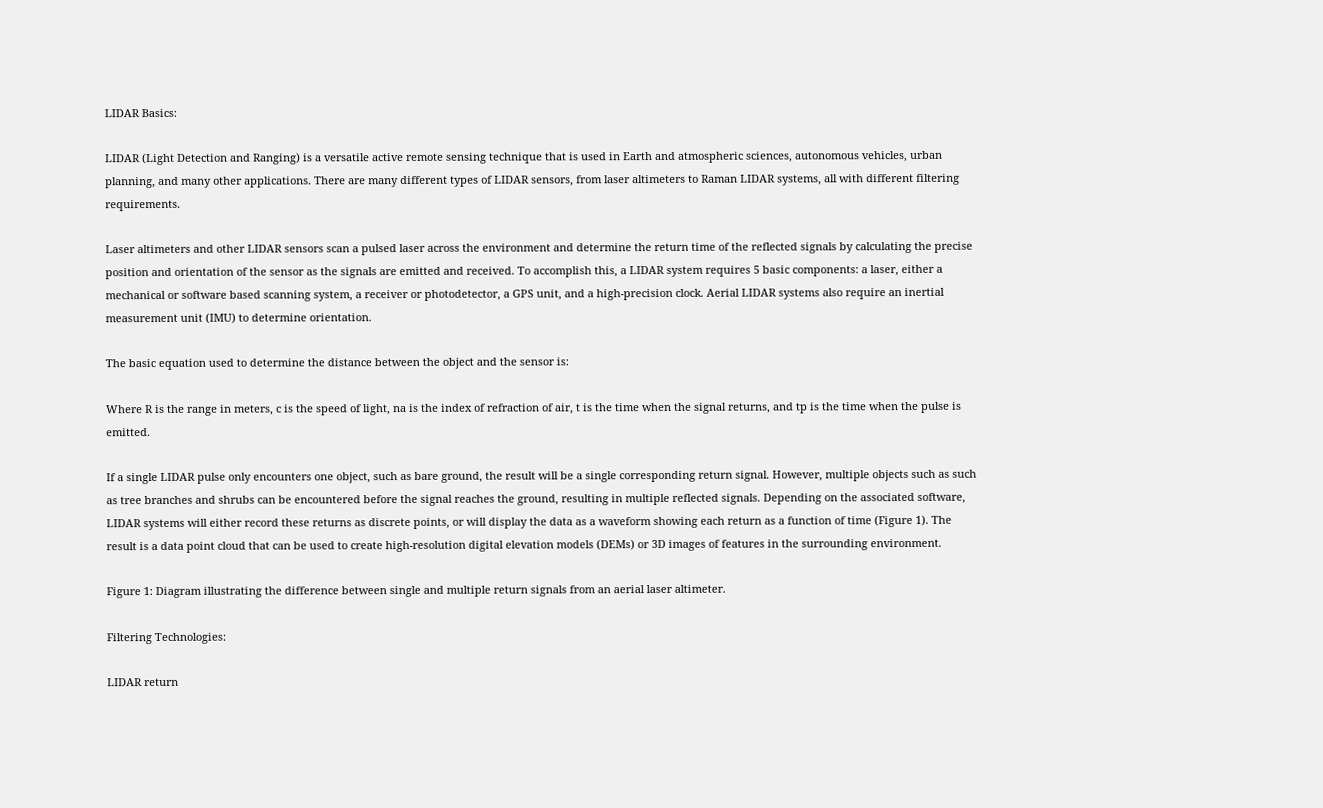LIDAR Basics:

LIDAR (Light Detection and Ranging) is a versatile active remote sensing technique that is used in Earth and atmospheric sciences, autonomous vehicles, urban planning, and many other applications. There are many different types of LIDAR sensors, from laser altimeters to Raman LIDAR systems, all with different filtering requirements.

Laser altimeters and other LIDAR sensors scan a pulsed laser across the environment and determine the return time of the reflected signals by calculating the precise position and orientation of the sensor as the signals are emitted and received. To accomplish this, a LIDAR system requires 5 basic components: a laser, either a mechanical or software based scanning system, a receiver or photodetector, a GPS unit, and a high-precision clock. Aerial LIDAR systems also require an inertial measurement unit (IMU) to determine orientation.

The basic equation used to determine the distance between the object and the sensor is:

Where R is the range in meters, c is the speed of light, na is the index of refraction of air, t is the time when the signal returns, and tp is the time when the pulse is emitted.

If a single LIDAR pulse only encounters one object, such as bare ground, the result will be a single corresponding return signal. However, multiple objects such as such as tree branches and shrubs can be encountered before the signal reaches the ground, resulting in multiple reflected signals. Depending on the associated software, LIDAR systems will either record these returns as discrete points, or will display the data as a waveform showing each return as a function of time (Figure 1). The result is a data point cloud that can be used to create high-resolution digital elevation models (DEMs) or 3D images of features in the surrounding environment.

Figure 1: Diagram illustrating the difference between single and multiple return signals from an aerial laser altimeter.

Filtering Technologies:

LIDAR return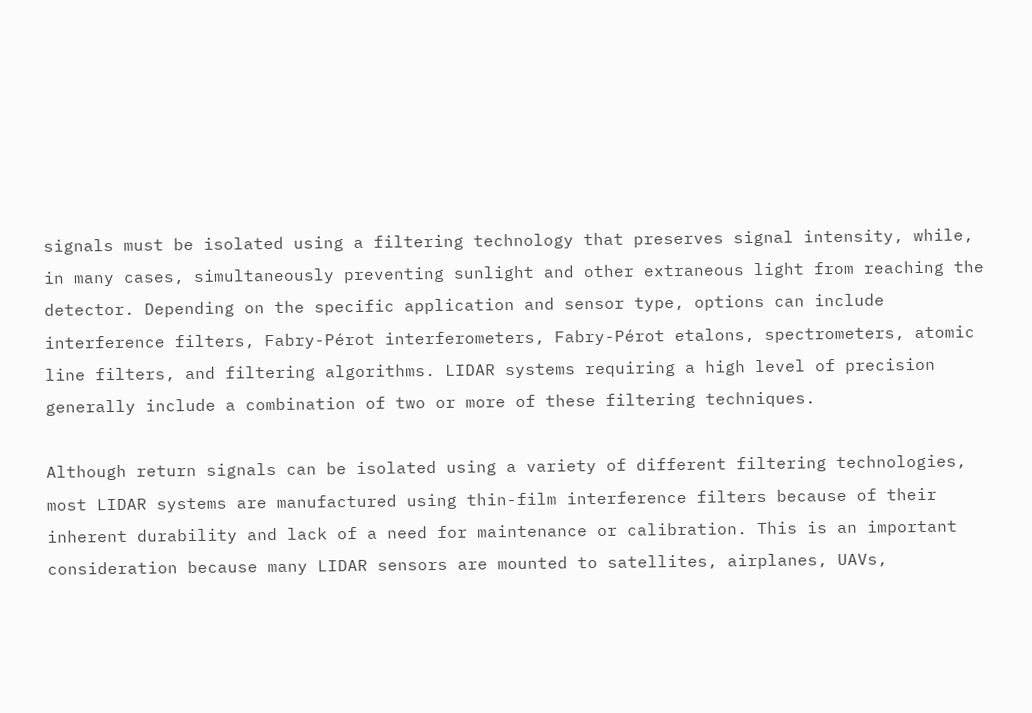signals must be isolated using a filtering technology that preserves signal intensity, while, in many cases, simultaneously preventing sunlight and other extraneous light from reaching the detector. Depending on the specific application and sensor type, options can include interference filters, Fabry-Pérot interferometers, Fabry-Pérot etalons, spectrometers, atomic line filters, and filtering algorithms. LIDAR systems requiring a high level of precision generally include a combination of two or more of these filtering techniques.

Although return signals can be isolated using a variety of different filtering technologies, most LIDAR systems are manufactured using thin-film interference filters because of their inherent durability and lack of a need for maintenance or calibration. This is an important consideration because many LIDAR sensors are mounted to satellites, airplanes, UAVs,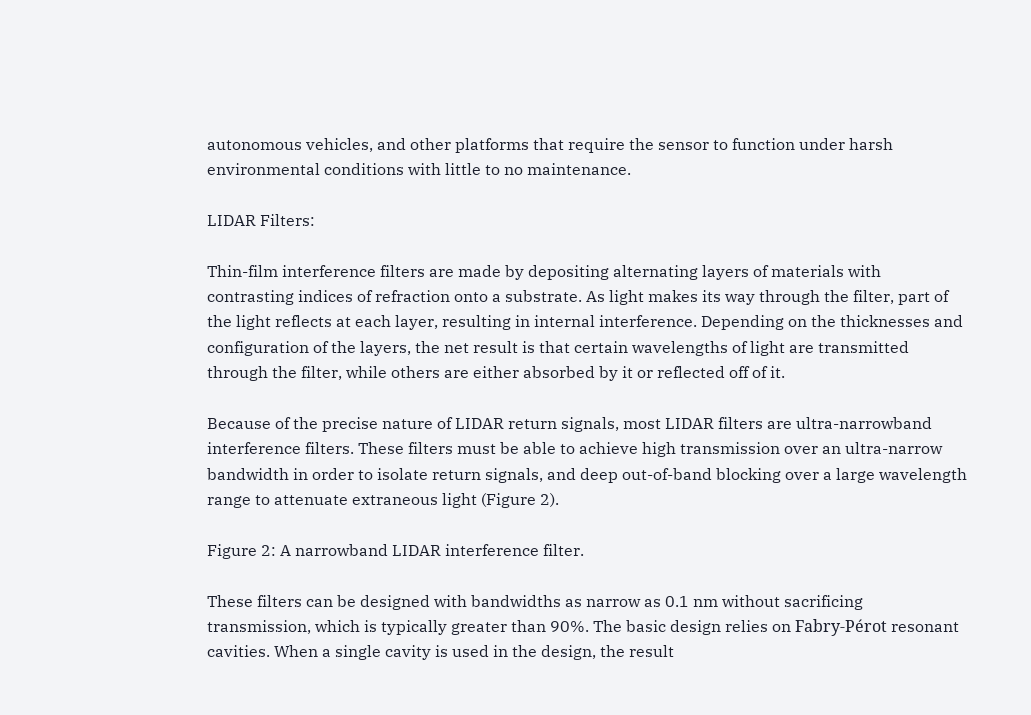autonomous vehicles, and other platforms that require the sensor to function under harsh environmental conditions with little to no maintenance.

LIDAR Filters:

Thin-film interference filters are made by depositing alternating layers of materials with contrasting indices of refraction onto a substrate. As light makes its way through the filter, part of the light reflects at each layer, resulting in internal interference. Depending on the thicknesses and configuration of the layers, the net result is that certain wavelengths of light are transmitted through the filter, while others are either absorbed by it or reflected off of it.

Because of the precise nature of LIDAR return signals, most LIDAR filters are ultra-narrowband interference filters. These filters must be able to achieve high transmission over an ultra-narrow bandwidth in order to isolate return signals, and deep out-of-band blocking over a large wavelength range to attenuate extraneous light (Figure 2).

Figure 2: A narrowband LIDAR interference filter.

These filters can be designed with bandwidths as narrow as 0.1 nm without sacrificing transmission, which is typically greater than 90%. The basic design relies on Fabry-Pérot resonant cavities. When a single cavity is used in the design, the result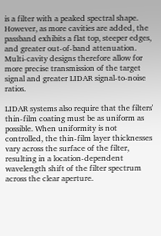is a filter with a peaked spectral shape. However, as more cavities are added, the passband exhibits a flat top, steeper edges, and greater out-of-band attenuation. Multi-cavity designs therefore allow for more precise transmission of the target signal and greater LIDAR signal-to-noise ratios.

LIDAR systems also require that the filters' thin-film coating must be as uniform as possible. When uniformity is not controlled, the thin-film layer thicknesses vary across the surface of the filter, resulting in a location-dependent wavelength shift of the filter spectrum across the clear aperture.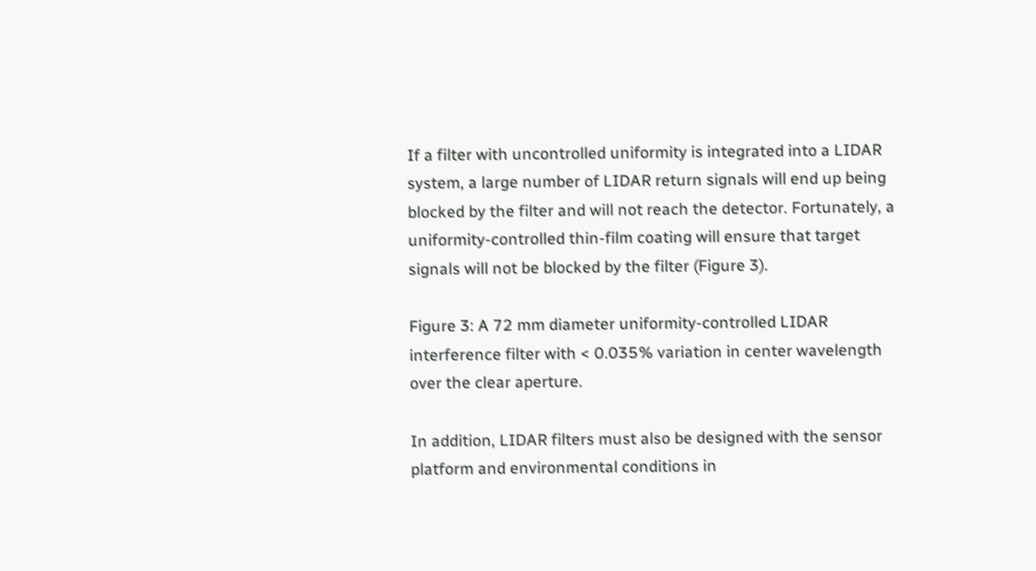If a filter with uncontrolled uniformity is integrated into a LIDAR system, a large number of LIDAR return signals will end up being blocked by the filter and will not reach the detector. Fortunately, a uniformity-controlled thin-film coating will ensure that target signals will not be blocked by the filter (Figure 3).

Figure 3: A 72 mm diameter uniformity-controlled LIDAR interference filter with < 0.035% variation in center wavelength over the clear aperture.

In addition, LIDAR filters must also be designed with the sensor platform and environmental conditions in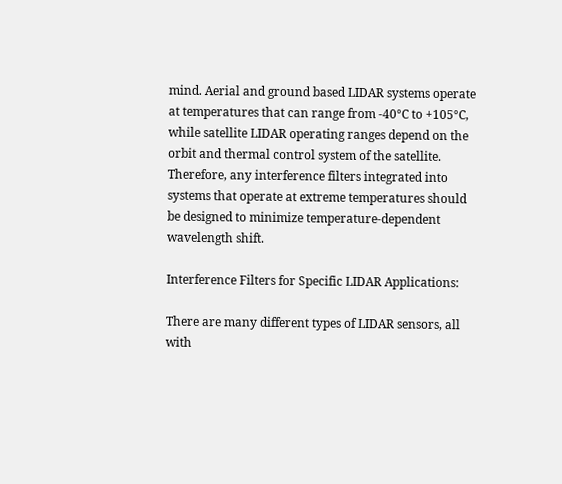mind. Aerial and ground based LIDAR systems operate at temperatures that can range from -40°C to +105°C, while satellite LIDAR operating ranges depend on the orbit and thermal control system of the satellite. Therefore, any interference filters integrated into systems that operate at extreme temperatures should be designed to minimize temperature-dependent wavelength shift.

Interference Filters for Specific LIDAR Applications:

There are many different types of LIDAR sensors, all with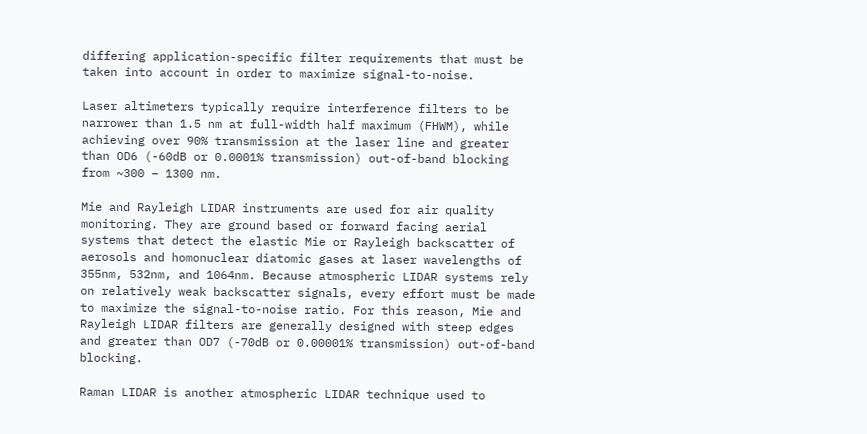differing application-specific filter requirements that must be taken into account in order to maximize signal-to-noise.

Laser altimeters typically require interference filters to be narrower than 1.5 nm at full-width half maximum (FHWM), while achieving over 90% transmission at the laser line and greater than OD6 (-60dB or 0.0001% transmission) out-of-band blocking from ~300 – 1300 nm.

Mie and Rayleigh LIDAR instruments are used for air quality monitoring. They are ground based or forward facing aerial systems that detect the elastic Mie or Rayleigh backscatter of aerosols and homonuclear diatomic gases at laser wavelengths of 355nm, 532nm, and 1064nm. Because atmospheric LIDAR systems rely on relatively weak backscatter signals, every effort must be made to maximize the signal-to-noise ratio. For this reason, Mie and Rayleigh LIDAR filters are generally designed with steep edges and greater than OD7 (-70dB or 0.00001% transmission) out-of-band blocking.

Raman LIDAR is another atmospheric LIDAR technique used to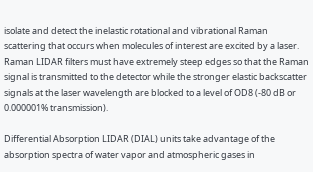isolate and detect the inelastic rotational and vibrational Raman scattering that occurs when molecules of interest are excited by a laser. Raman LIDAR filters must have extremely steep edges so that the Raman signal is transmitted to the detector while the stronger elastic backscatter signals at the laser wavelength are blocked to a level of OD8 (-80 dB or 0.000001% transmission).

Differential Absorption LIDAR (DIAL) units take advantage of the absorption spectra of water vapor and atmospheric gases in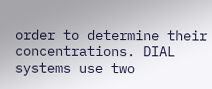order to determine their concentrations. DIAL systems use two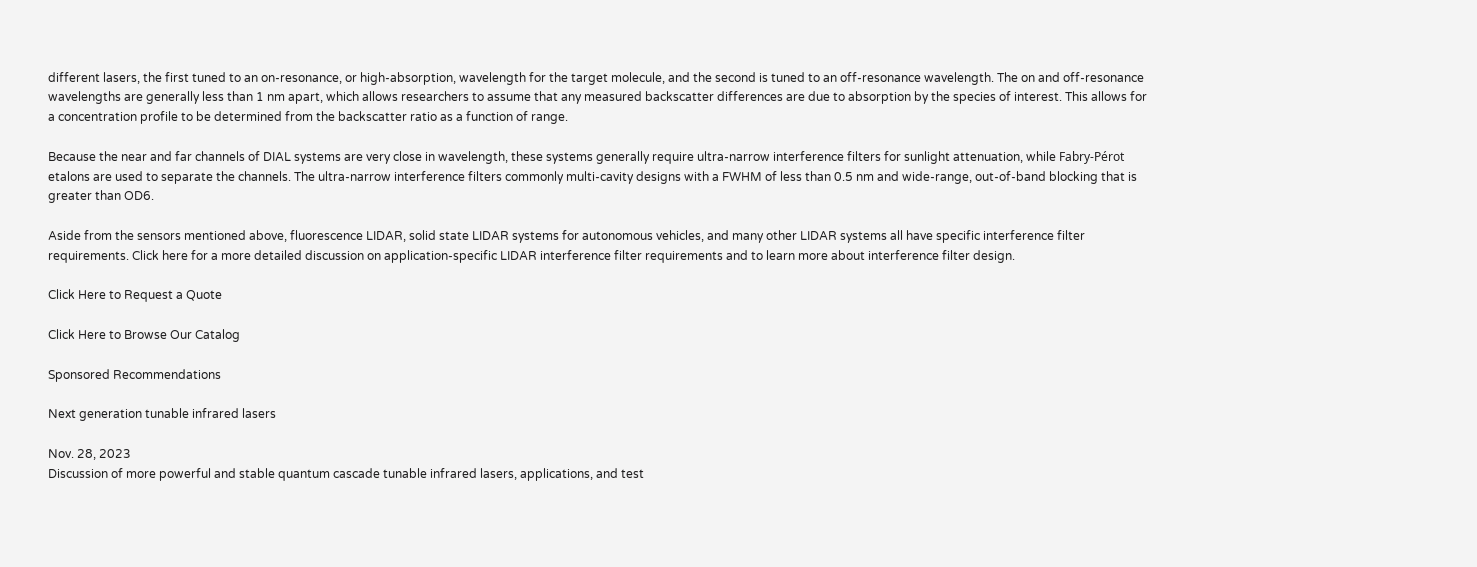different lasers, the first tuned to an on-resonance, or high-absorption, wavelength for the target molecule, and the second is tuned to an off-resonance wavelength. The on and off-resonance wavelengths are generally less than 1 nm apart, which allows researchers to assume that any measured backscatter differences are due to absorption by the species of interest. This allows for a concentration profile to be determined from the backscatter ratio as a function of range.

Because the near and far channels of DIAL systems are very close in wavelength, these systems generally require ultra-narrow interference filters for sunlight attenuation, while Fabry-Pérot etalons are used to separate the channels. The ultra-narrow interference filters commonly multi-cavity designs with a FWHM of less than 0.5 nm and wide-range, out-of-band blocking that is greater than OD6.

Aside from the sensors mentioned above, fluorescence LIDAR, solid state LIDAR systems for autonomous vehicles, and many other LIDAR systems all have specific interference filter requirements. Click here for a more detailed discussion on application-specific LIDAR interference filter requirements and to learn more about interference filter design.

Click Here to Request a Quote

Click Here to Browse Our Catalog

Sponsored Recommendations

Next generation tunable infrared lasers

Nov. 28, 2023
Discussion of more powerful and stable quantum cascade tunable infrared lasers, applications, and test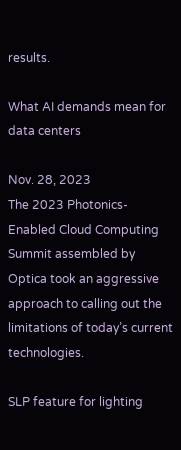results.

What AI demands mean for data centers

Nov. 28, 2023
The 2023 Photonics-Enabled Cloud Computing Summit assembled by Optica took an aggressive approach to calling out the limitations of today’s current technologies.

SLP feature for lighting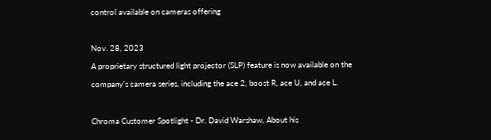control available on cameras offering

Nov. 28, 2023
A proprietary structured light projector (SLP) feature is now available on the company’s camera series, including the ace 2, boost R, ace U, and ace L.

Chroma Customer Spotlight - Dr. David Warshaw, About his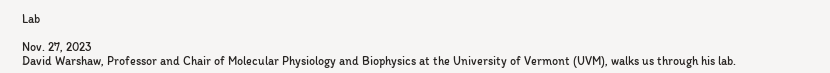Lab

Nov. 27, 2023
David Warshaw, Professor and Chair of Molecular Physiology and Biophysics at the University of Vermont (UVM), walks us through his lab.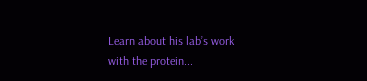Learn about his lab’s work with the protein...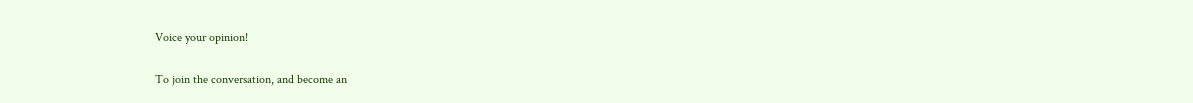Voice your opinion!

To join the conversation, and become an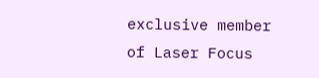exclusive member of Laser Focus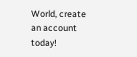World, create an account today!